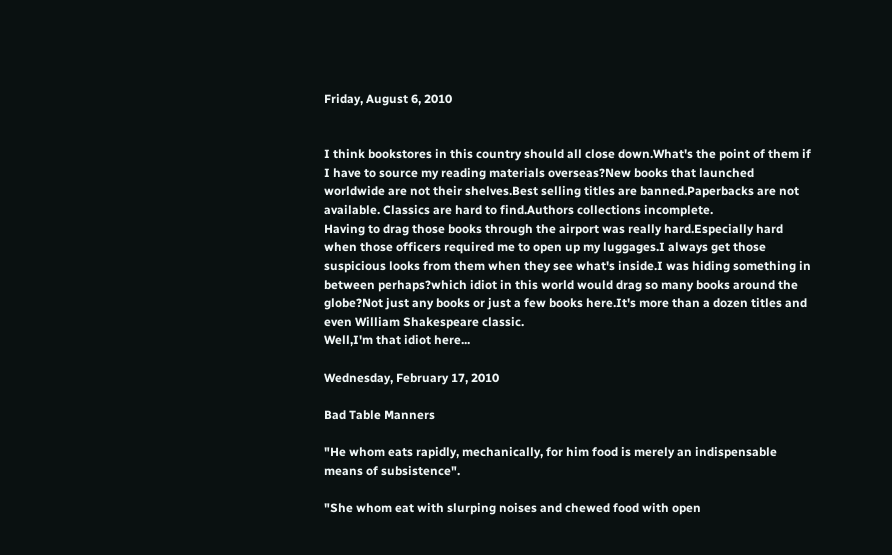Friday, August 6, 2010


I think bookstores in this country should all close down.What's the point of them if I have to source my reading materials overseas?New books that launched worldwide are not their shelves.Best selling titles are banned.Paperbacks are not available. Classics are hard to find.Authors collections incomplete.
Having to drag those books through the airport was really hard.Especially hard when those officers required me to open up my luggages.I always get those suspicious looks from them when they see what's inside.I was hiding something in between perhaps?which idiot in this world would drag so many books around the globe?Not just any books or just a few books here.It's more than a dozen titles and even William Shakespeare classic.
Well,I'm that idiot here...

Wednesday, February 17, 2010

Bad Table Manners

"He whom eats rapidly, mechanically, for him food is merely an indispensable means of subsistence".

"She whom eat with slurping noises and chewed food with open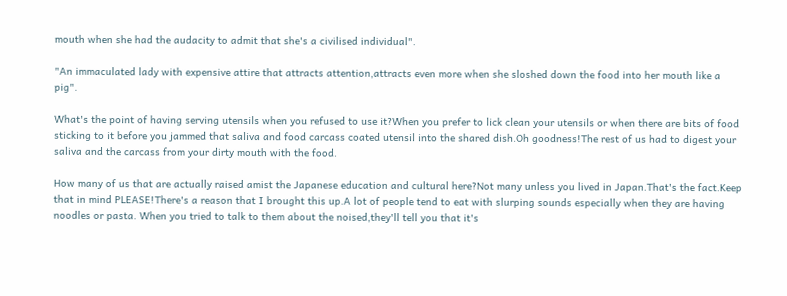mouth when she had the audacity to admit that she's a civilised individual".

"An immaculated lady with expensive attire that attracts attention,attracts even more when she sloshed down the food into her mouth like a pig".

What's the point of having serving utensils when you refused to use it?When you prefer to lick clean your utensils or when there are bits of food sticking to it before you jammed that saliva and food carcass coated utensil into the shared dish.Oh goodness!The rest of us had to digest your saliva and the carcass from your dirty mouth with the food.

How many of us that are actually raised amist the Japanese education and cultural here?Not many unless you lived in Japan.That's the fact.Keep that in mind PLEASE!There's a reason that I brought this up.A lot of people tend to eat with slurping sounds especially when they are having noodles or pasta. When you tried to talk to them about the noised,they'll tell you that it's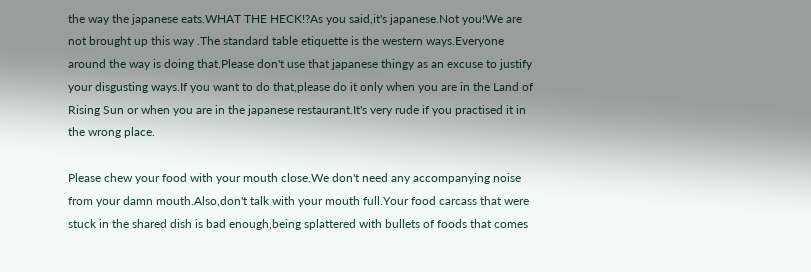the way the japanese eats.WHAT THE HECK!?As you said,it's japanese.Not you!We are not brought up this way .The standard table etiquette is the western ways.Everyone around the way is doing that.Please don't use that japanese thingy as an excuse to justify your disgusting ways.If you want to do that,please do it only when you are in the Land of Rising Sun or when you are in the japanese restaurant.It's very rude if you practised it in the wrong place.

Please chew your food with your mouth close.We don't need any accompanying noise from your damn mouth.Also,don't talk with your mouth full.Your food carcass that were stuck in the shared dish is bad enough,being splattered with bullets of foods that comes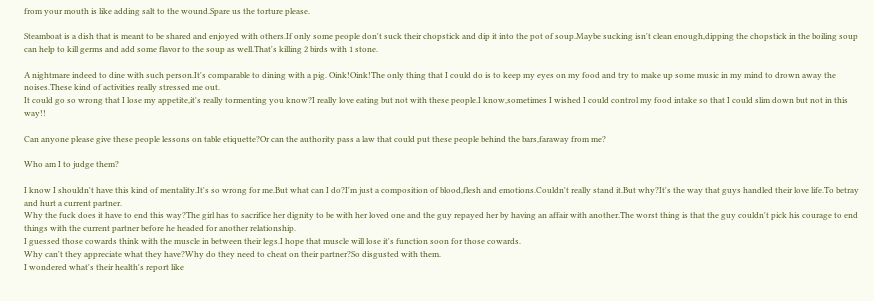from your mouth is like adding salt to the wound.Spare us the torture please.

Steamboat is a dish that is meant to be shared and enjoyed with others.If only some people don't suck their chopstick and dip it into the pot of soup.Maybe sucking isn't clean enough,dipping the chopstick in the boiling soup can help to kill germs and add some flavor to the soup as well.That's killing 2 birds with 1 stone.

A nightmare indeed to dine with such person.It's comparable to dining with a pig. Oink!Oink!The only thing that I could do is to keep my eyes on my food and try to make up some music in my mind to drown away the noises.These kind of activities really stressed me out.
It could go so wrong that I lose my appetite,it's really tormenting you know?I really love eating but not with these people.I know,sometimes I wished I could control my food intake so that I could slim down but not in this way!!

Can anyone please give these people lessons on table etiquette?Or can the authority pass a law that could put these people behind the bars,faraway from me?

Who am I to judge them?

I know I shouldn't have this kind of mentality.It's so wrong for me.But what can I do?I'm just a composition of blood,flesh and emotions.Couldn't really stand it.But why?It's the way that guys handled their love life.To betray and hurt a current partner.
Why the fuck does it have to end this way?The girl has to sacrifice her dignity to be with her loved one and the guy repayed her by having an affair with another.The worst thing is that the guy couldn't pick his courage to end things with the current partner before he headed for another relationship.
I guessed those cowards think with the muscle in between their legs.I hope that muscle will lose it's function soon for those cowards.
Why can't they appreciate what they have?Why do they need to cheat on their partner?So disgusted with them.
I wondered what's their health's report like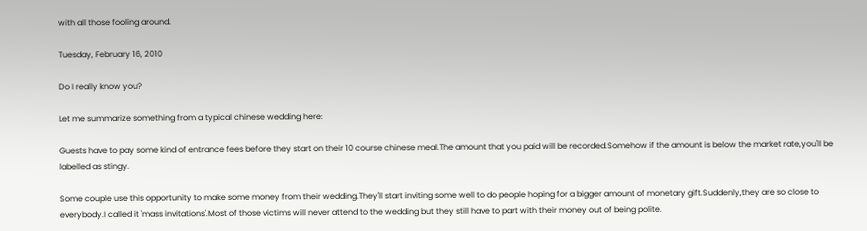with all those fooling around.

Tuesday, February 16, 2010

Do I really know you?

Let me summarize something from a typical chinese wedding here:

Guests have to pay some kind of entrance fees before they start on their 10 course chinese meal.The amount that you paid will be recorded.Somehow if the amount is below the market rate,you'll be labelled as stingy.

Some couple use this opportunity to make some money from their wedding.They'll start inviting some well to do people hoping for a bigger amount of monetary gift.Suddenly,they are so close to everybody.I called it 'mass invitations'.Most of those victims will never attend to the wedding but they still have to part with their money out of being polite.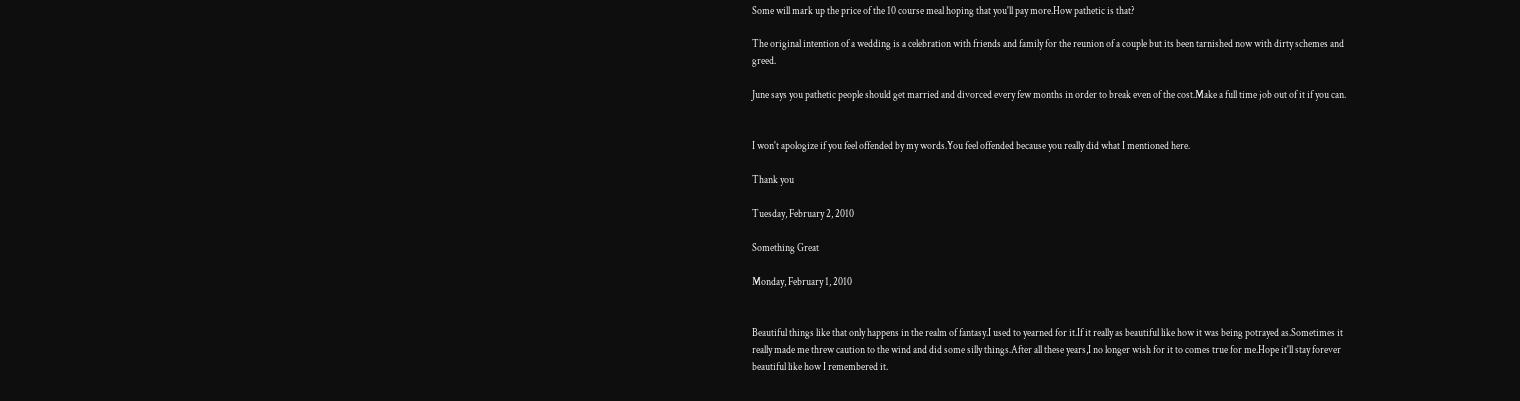Some will mark up the price of the 10 course meal hoping that you'll pay more.How pathetic is that?

The original intention of a wedding is a celebration with friends and family for the reunion of a couple but its been tarnished now with dirty schemes and greed.

June says you pathetic people should get married and divorced every few months in order to break even of the cost.Make a full time job out of it if you can.


I won't apologize if you feel offended by my words.You feel offended because you really did what I mentioned here.

Thank you

Tuesday, February 2, 2010

Something Great

Monday, February 1, 2010


Beautiful things like that only happens in the realm of fantasy.I used to yearned for it.If it really as beautiful like how it was being potrayed as.Sometimes it really made me threw caution to the wind and did some silly things.After all these years,I no longer wish for it to comes true for me.Hope it'll stay forever beautiful like how I remembered it.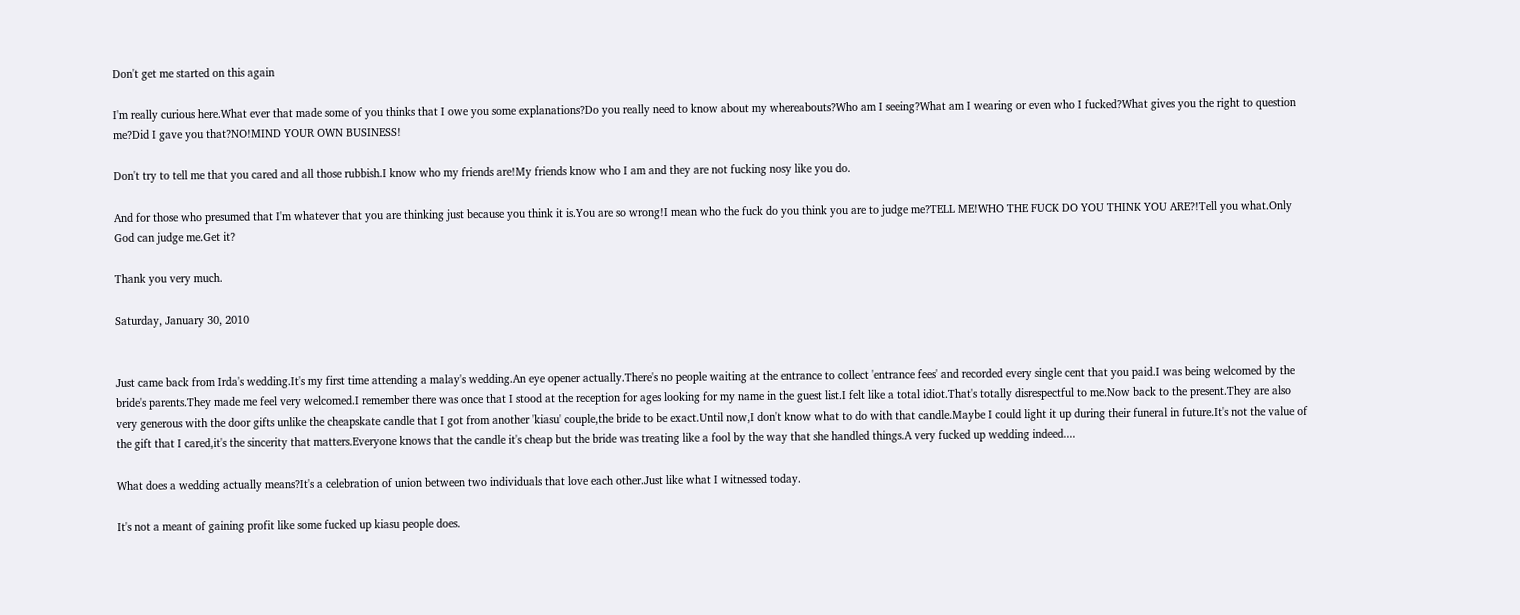Don't get me started on this again

I'm really curious here.What ever that made some of you thinks that I owe you some explanations?Do you really need to know about my whereabouts?Who am I seeing?What am I wearing or even who I fucked?What gives you the right to question me?Did I gave you that?NO!MIND YOUR OWN BUSINESS!

Don't try to tell me that you cared and all those rubbish.I know who my friends are!My friends know who I am and they are not fucking nosy like you do.

And for those who presumed that I'm whatever that you are thinking just because you think it is.You are so wrong!I mean who the fuck do you think you are to judge me?TELL ME!WHO THE FUCK DO YOU THINK YOU ARE?!Tell you what.Only God can judge me.Get it?

Thank you very much.

Saturday, January 30, 2010


Just came back from Irda's wedding.It's my first time attending a malay's wedding.An eye opener actually.There's no people waiting at the entrance to collect 'entrance fees' and recorded every single cent that you paid.I was being welcomed by the bride's parents.They made me feel very welcomed.I remember there was once that I stood at the reception for ages looking for my name in the guest list.I felt like a total idiot.That's totally disrespectful to me.Now back to the present.They are also very generous with the door gifts unlike the cheapskate candle that I got from another 'kiasu' couple,the bride to be exact.Until now,I don't know what to do with that candle.Maybe I could light it up during their funeral in future.It's not the value of the gift that I cared,it's the sincerity that matters.Everyone knows that the candle it's cheap but the bride was treating like a fool by the way that she handled things.A very fucked up wedding indeed....

What does a wedding actually means?It's a celebration of union between two individuals that love each other.Just like what I witnessed today.

It's not a meant of gaining profit like some fucked up kiasu people does.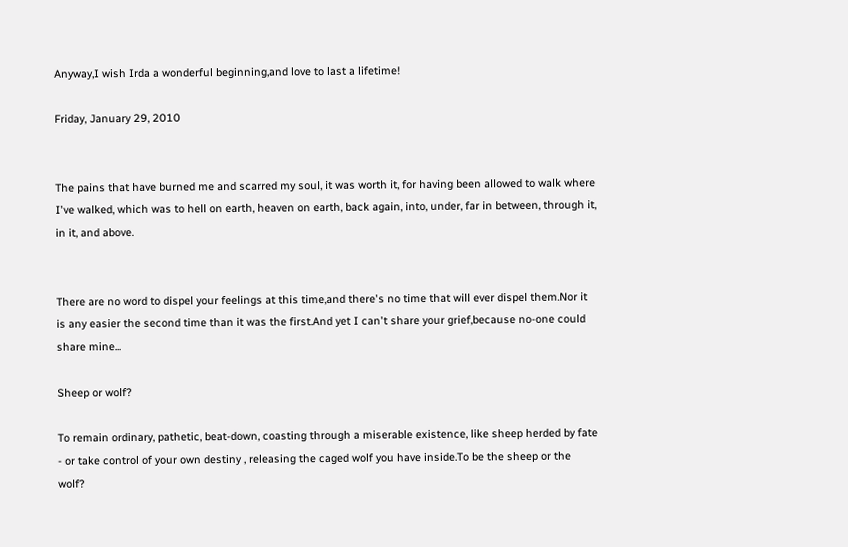Anyway,I wish Irda a wonderful beginning,and love to last a lifetime!

Friday, January 29, 2010


The pains that have burned me and scarred my soul, it was worth it, for having been allowed to walk where I've walked, which was to hell on earth, heaven on earth, back again, into, under, far in between, through it, in it, and above.


There are no word to dispel your feelings at this time,and there's no time that will ever dispel them.Nor it is any easier the second time than it was the first.And yet I can't share your grief,because no-one could share mine...

Sheep or wolf?

To remain ordinary, pathetic, beat-down, coasting through a miserable existence, like sheep herded by fate - or take control of your own destiny , releasing the caged wolf you have inside.To be the sheep or the wolf?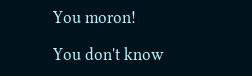You moron!

You don't know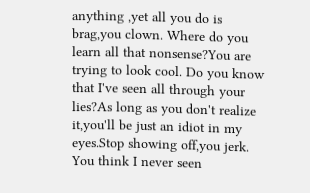anything ,yet all you do is brag,you clown. Where do you learn all that nonsense?You are trying to look cool. Do you know that I've seen all through your lies?As long as you don't realize it,you'll be just an idiot in my eyes.Stop showing off,you jerk. You think I never seen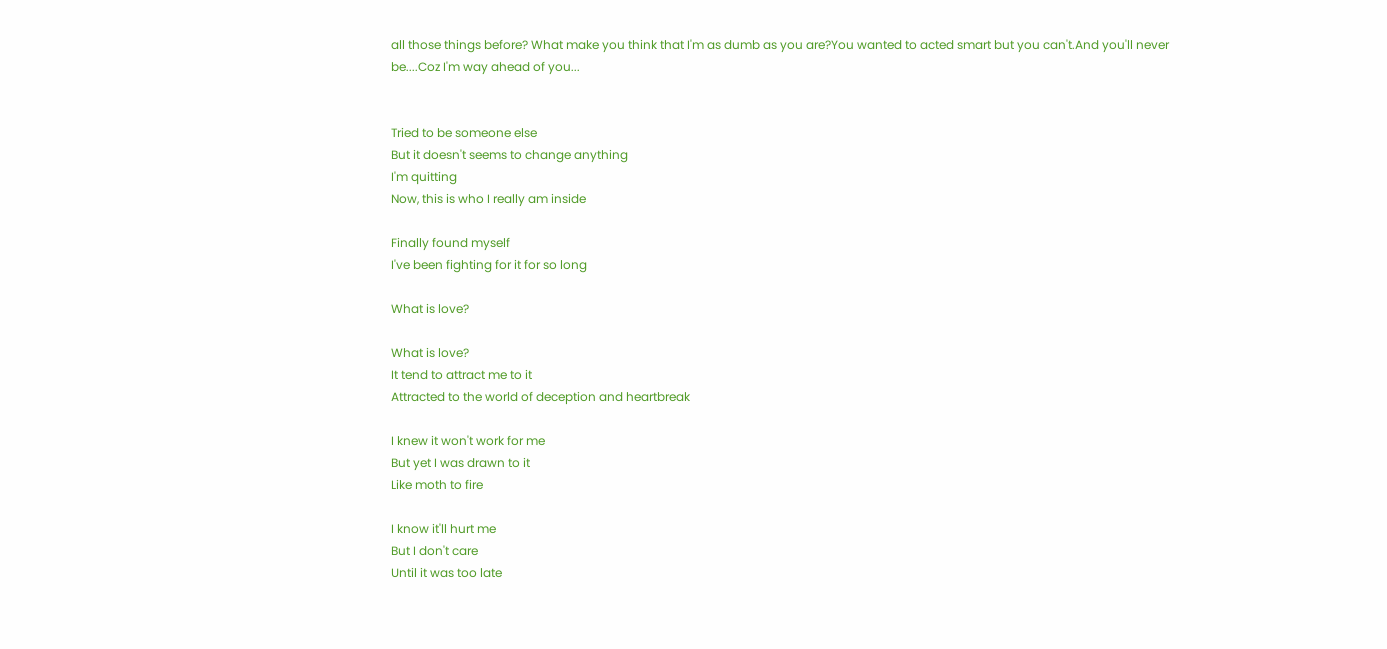all those things before? What make you think that I'm as dumb as you are?You wanted to acted smart but you can't.And you'll never be....Coz I'm way ahead of you...


Tried to be someone else
But it doesn't seems to change anything
I'm quitting
Now, this is who I really am inside

Finally found myself
I've been fighting for it for so long

What is love?

What is love?
It tend to attract me to it
Attracted to the world of deception and heartbreak

I knew it won't work for me
But yet I was drawn to it
Like moth to fire

I know it'll hurt me
But I don't care
Until it was too late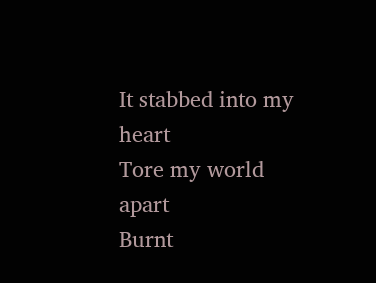It stabbed into my heart
Tore my world apart
Burnt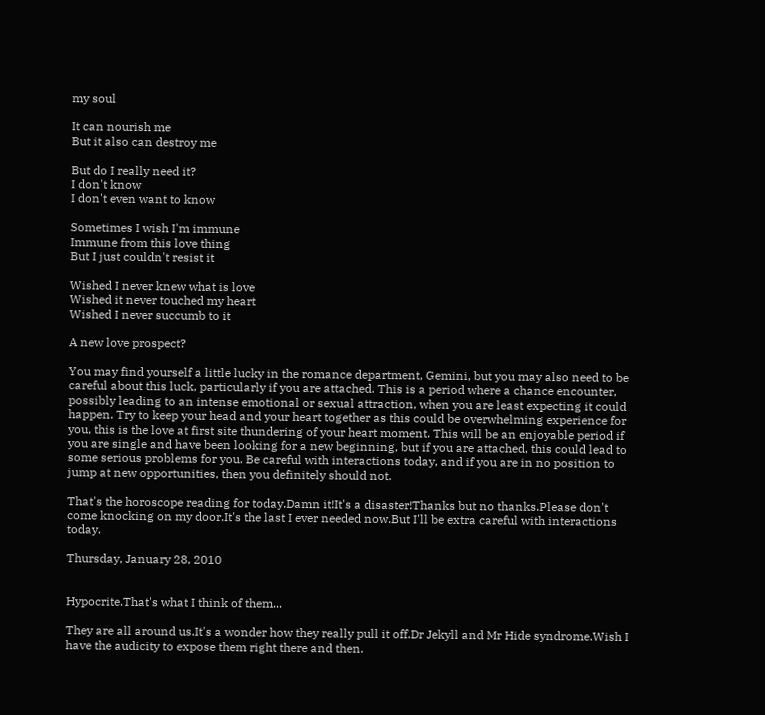my soul

It can nourish me
But it also can destroy me

But do I really need it?
I don't know
I don't even want to know

Sometimes I wish I'm immune
Immune from this love thing
But I just couldn't resist it

Wished I never knew what is love
Wished it never touched my heart
Wished I never succumb to it

A new love prospect?

You may find yourself a little lucky in the romance department, Gemini, but you may also need to be careful about this luck, particularly if you are attached. This is a period where a chance encounter, possibly leading to an intense emotional or sexual attraction, when you are least expecting it could happen. Try to keep your head and your heart together as this could be overwhelming experience for you, this is the love at first site thundering of your heart moment. This will be an enjoyable period if you are single and have been looking for a new beginning, but if you are attached, this could lead to some serious problems for you. Be careful with interactions today, and if you are in no position to jump at new opportunities, then you definitely should not.

That's the horoscope reading for today.Damn it!It's a disaster!Thanks but no thanks.Please don't come knocking on my door.It's the last I ever needed now.But I'll be extra careful with interactions today.

Thursday, January 28, 2010


Hypocrite.That's what I think of them...

They are all around us.It's a wonder how they really pull it off.Dr Jekyll and Mr Hide syndrome.Wish I have the audicity to expose them right there and then.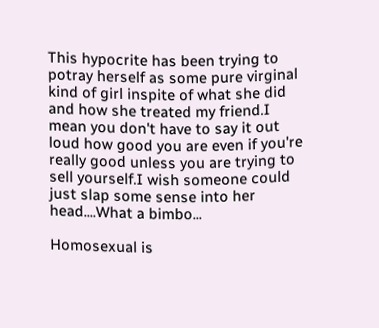This hypocrite has been trying to potray herself as some pure virginal kind of girl inspite of what she did and how she treated my friend.I mean you don't have to say it out loud how good you are even if you're really good unless you are trying to sell yourself.I wish someone could just slap some sense into her head....What a bimbo...

Homosexual is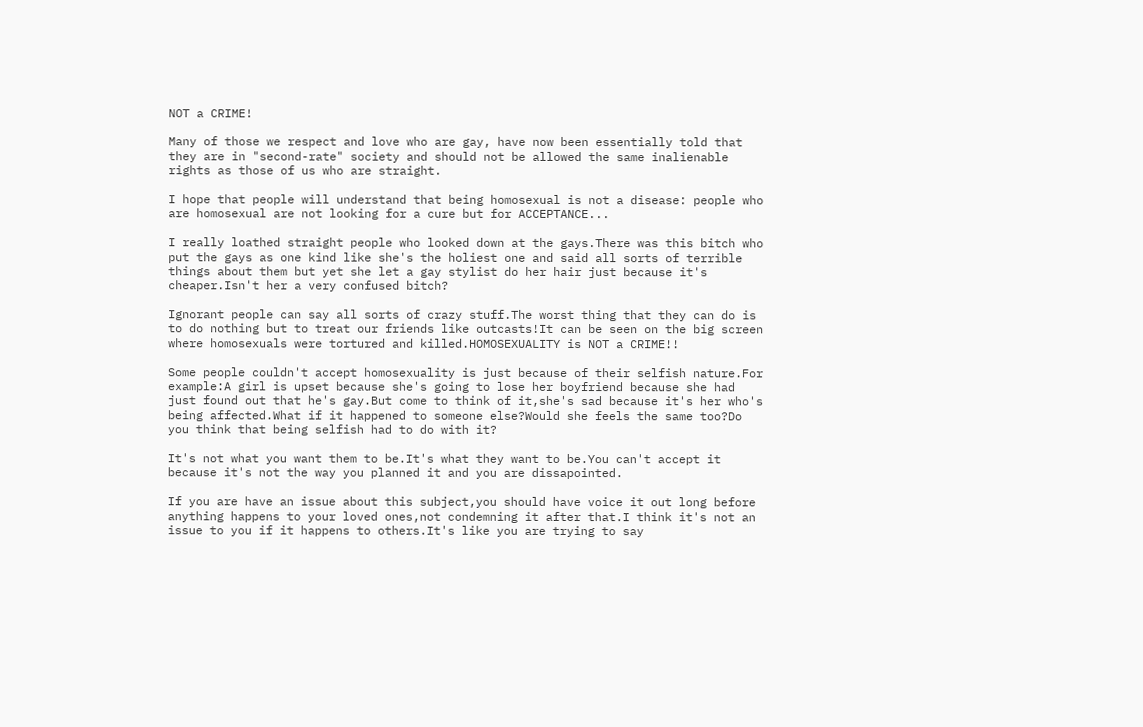NOT a CRIME!

Many of those we respect and love who are gay, have now been essentially told that they are in "second-rate" society and should not be allowed the same inalienable rights as those of us who are straight.

I hope that people will understand that being homosexual is not a disease: people who are homosexual are not looking for a cure but for ACCEPTANCE...

I really loathed straight people who looked down at the gays.There was this bitch who put the gays as one kind like she's the holiest one and said all sorts of terrible things about them but yet she let a gay stylist do her hair just because it's cheaper.Isn't her a very confused bitch?

Ignorant people can say all sorts of crazy stuff.The worst thing that they can do is to do nothing but to treat our friends like outcasts!It can be seen on the big screen where homosexuals were tortured and killed.HOMOSEXUALITY is NOT a CRIME!!

Some people couldn't accept homosexuality is just because of their selfish nature.For example:A girl is upset because she's going to lose her boyfriend because she had just found out that he's gay.But come to think of it,she's sad because it's her who's being affected.What if it happened to someone else?Would she feels the same too?Do you think that being selfish had to do with it?

It's not what you want them to be.It's what they want to be.You can't accept it because it's not the way you planned it and you are dissapointed.

If you are have an issue about this subject,you should have voice it out long before anything happens to your loved ones,not condemning it after that.I think it's not an issue to you if it happens to others.It's like you are trying to say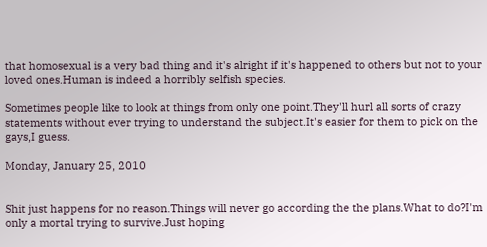that homosexual is a very bad thing and it's alright if it's happened to others but not to your loved ones.Human is indeed a horribly selfish species.

Sometimes people like to look at things from only one point.They'll hurl all sorts of crazy statements without ever trying to understand the subject.It's easier for them to pick on the gays,I guess.

Monday, January 25, 2010


Shit just happens for no reason.Things will never go according the the plans.What to do?I'm only a mortal trying to survive.Just hoping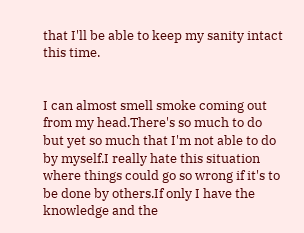that I'll be able to keep my sanity intact this time.


I can almost smell smoke coming out from my head.There's so much to do but yet so much that I'm not able to do by myself.I really hate this situation where things could go so wrong if it's to be done by others.If only I have the knowledge and the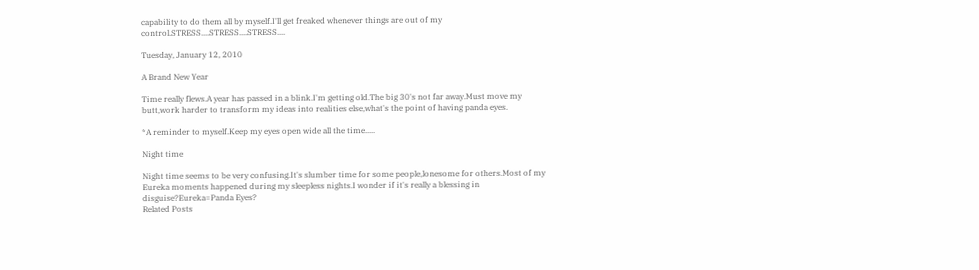capability to do them all by myself.I'll get freaked whenever things are out of my control.STRESS....STRESS....STRESS....

Tuesday, January 12, 2010

A Brand New Year

Time really flews.A year has passed in a blink.I'm getting old.The big 30's not far away.Must move my butt,work harder to transform my ideas into realities else,what's the point of having panda eyes.

*A reminder to myself.Keep my eyes open wide all the time.....

Night time

Night time seems to be very confusing.It's slumber time for some people,lonesome for others.Most of my Eureka moments happened during my sleepless nights.I wonder if it's really a blessing in disguise?Eureka=Panda Eyes?
Related Posts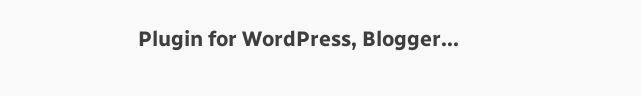Plugin for WordPress, Blogger...